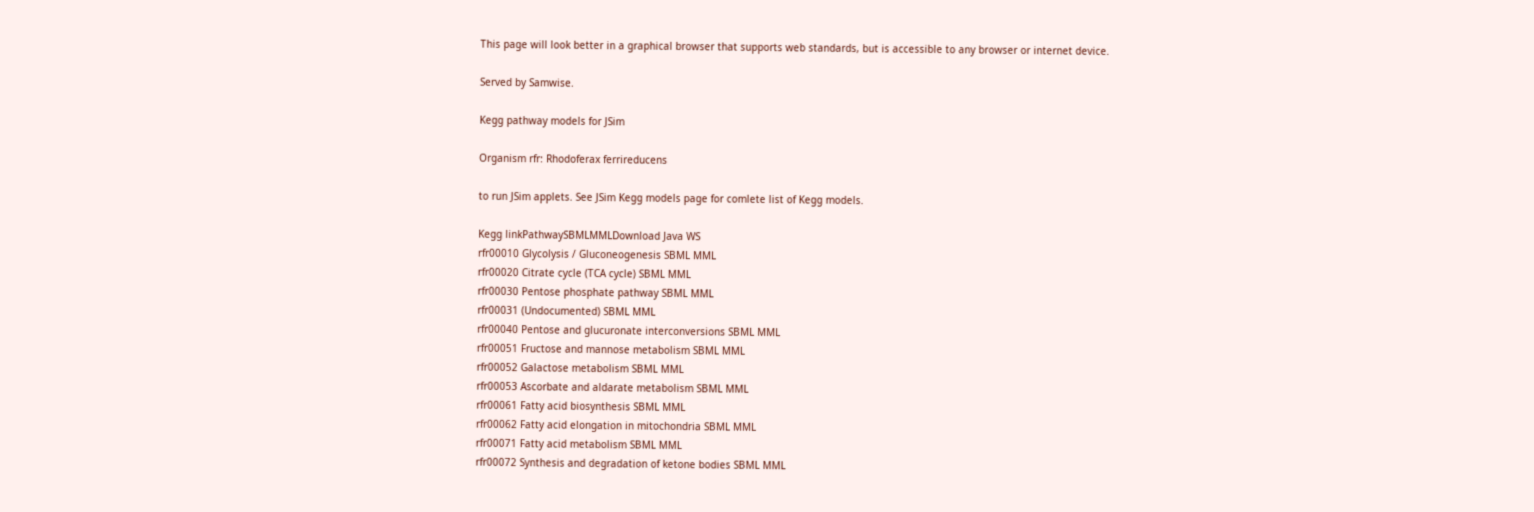This page will look better in a graphical browser that supports web standards, but is accessible to any browser or internet device.

Served by Samwise.

Kegg pathway models for JSim

Organism rfr: Rhodoferax ferrireducens

to run JSim applets. See JSim Kegg models page for comlete list of Kegg models.

Kegg linkPathwaySBMLMMLDownload Java WS
rfr00010 Glycolysis / Gluconeogenesis SBML MML
rfr00020 Citrate cycle (TCA cycle) SBML MML
rfr00030 Pentose phosphate pathway SBML MML
rfr00031 (Undocumented) SBML MML
rfr00040 Pentose and glucuronate interconversions SBML MML
rfr00051 Fructose and mannose metabolism SBML MML
rfr00052 Galactose metabolism SBML MML
rfr00053 Ascorbate and aldarate metabolism SBML MML
rfr00061 Fatty acid biosynthesis SBML MML
rfr00062 Fatty acid elongation in mitochondria SBML MML
rfr00071 Fatty acid metabolism SBML MML
rfr00072 Synthesis and degradation of ketone bodies SBML MML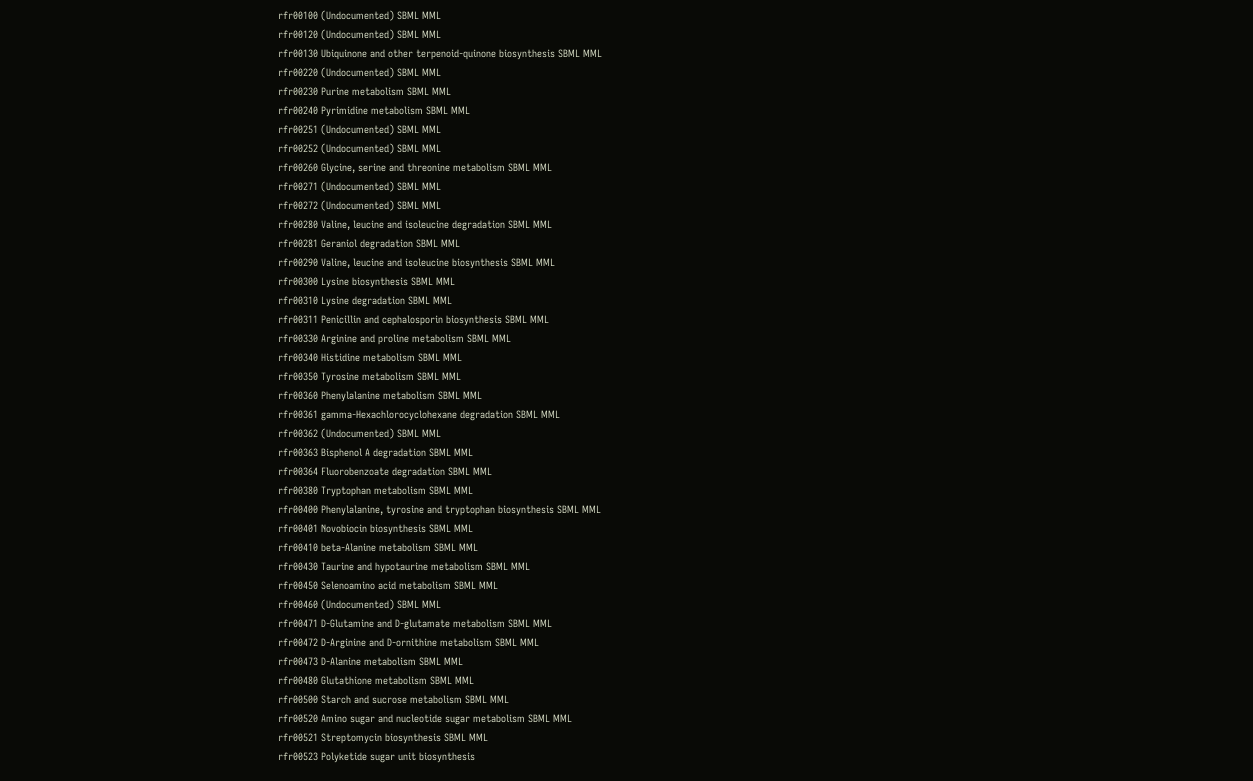rfr00100 (Undocumented) SBML MML
rfr00120 (Undocumented) SBML MML
rfr00130 Ubiquinone and other terpenoid-quinone biosynthesis SBML MML
rfr00220 (Undocumented) SBML MML
rfr00230 Purine metabolism SBML MML
rfr00240 Pyrimidine metabolism SBML MML
rfr00251 (Undocumented) SBML MML
rfr00252 (Undocumented) SBML MML
rfr00260 Glycine, serine and threonine metabolism SBML MML
rfr00271 (Undocumented) SBML MML
rfr00272 (Undocumented) SBML MML
rfr00280 Valine, leucine and isoleucine degradation SBML MML
rfr00281 Geraniol degradation SBML MML
rfr00290 Valine, leucine and isoleucine biosynthesis SBML MML
rfr00300 Lysine biosynthesis SBML MML
rfr00310 Lysine degradation SBML MML
rfr00311 Penicillin and cephalosporin biosynthesis SBML MML
rfr00330 Arginine and proline metabolism SBML MML
rfr00340 Histidine metabolism SBML MML
rfr00350 Tyrosine metabolism SBML MML
rfr00360 Phenylalanine metabolism SBML MML
rfr00361 gamma-Hexachlorocyclohexane degradation SBML MML
rfr00362 (Undocumented) SBML MML
rfr00363 Bisphenol A degradation SBML MML
rfr00364 Fluorobenzoate degradation SBML MML
rfr00380 Tryptophan metabolism SBML MML
rfr00400 Phenylalanine, tyrosine and tryptophan biosynthesis SBML MML
rfr00401 Novobiocin biosynthesis SBML MML
rfr00410 beta-Alanine metabolism SBML MML
rfr00430 Taurine and hypotaurine metabolism SBML MML
rfr00450 Selenoamino acid metabolism SBML MML
rfr00460 (Undocumented) SBML MML
rfr00471 D-Glutamine and D-glutamate metabolism SBML MML
rfr00472 D-Arginine and D-ornithine metabolism SBML MML
rfr00473 D-Alanine metabolism SBML MML
rfr00480 Glutathione metabolism SBML MML
rfr00500 Starch and sucrose metabolism SBML MML
rfr00520 Amino sugar and nucleotide sugar metabolism SBML MML
rfr00521 Streptomycin biosynthesis SBML MML
rfr00523 Polyketide sugar unit biosynthesis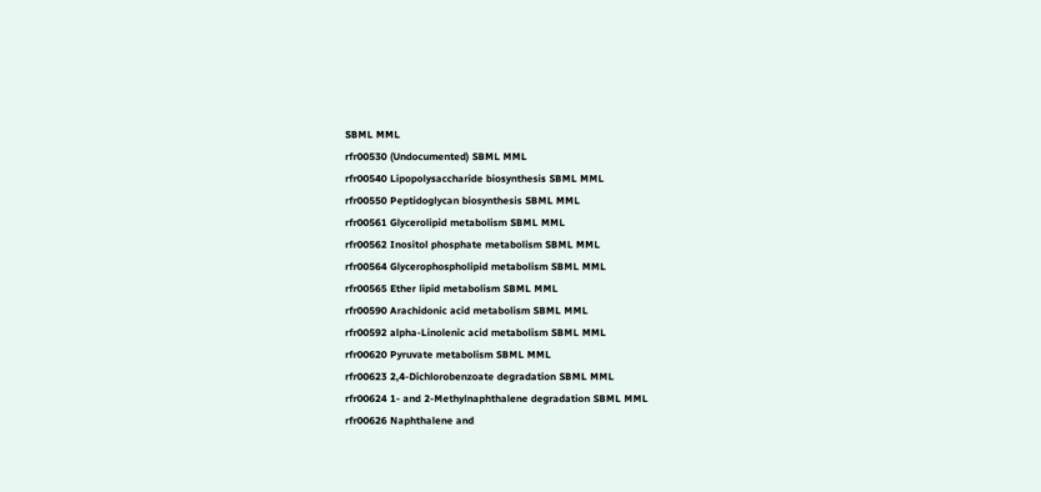SBML MML
rfr00530 (Undocumented) SBML MML
rfr00540 Lipopolysaccharide biosynthesis SBML MML
rfr00550 Peptidoglycan biosynthesis SBML MML
rfr00561 Glycerolipid metabolism SBML MML
rfr00562 Inositol phosphate metabolism SBML MML
rfr00564 Glycerophospholipid metabolism SBML MML
rfr00565 Ether lipid metabolism SBML MML
rfr00590 Arachidonic acid metabolism SBML MML
rfr00592 alpha-Linolenic acid metabolism SBML MML
rfr00620 Pyruvate metabolism SBML MML
rfr00623 2,4-Dichlorobenzoate degradation SBML MML
rfr00624 1- and 2-Methylnaphthalene degradation SBML MML
rfr00626 Naphthalene and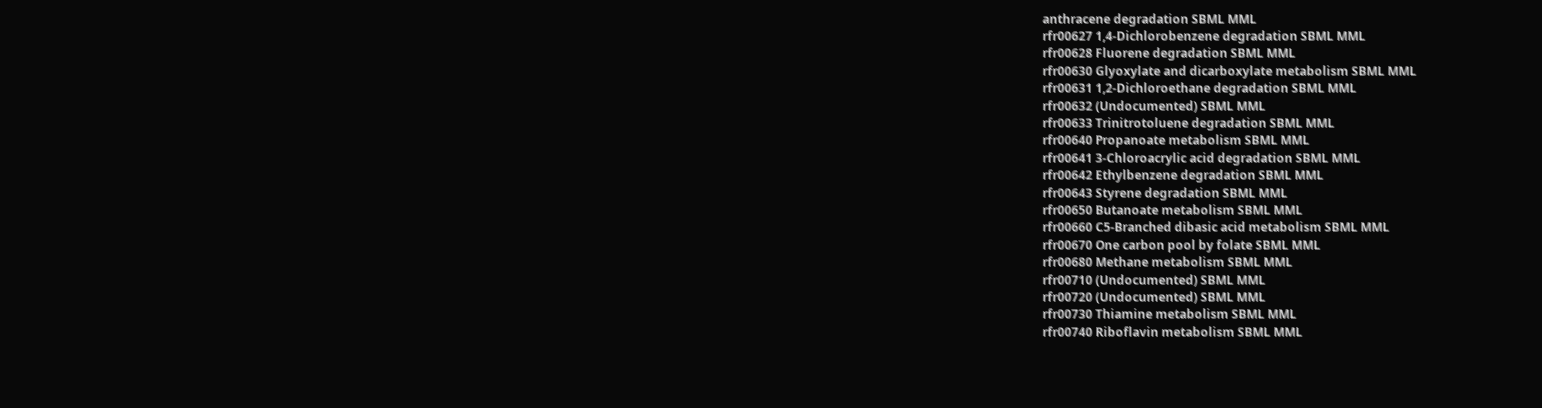anthracene degradation SBML MML
rfr00627 1,4-Dichlorobenzene degradation SBML MML
rfr00628 Fluorene degradation SBML MML
rfr00630 Glyoxylate and dicarboxylate metabolism SBML MML
rfr00631 1,2-Dichloroethane degradation SBML MML
rfr00632 (Undocumented) SBML MML
rfr00633 Trinitrotoluene degradation SBML MML
rfr00640 Propanoate metabolism SBML MML
rfr00641 3-Chloroacrylic acid degradation SBML MML
rfr00642 Ethylbenzene degradation SBML MML
rfr00643 Styrene degradation SBML MML
rfr00650 Butanoate metabolism SBML MML
rfr00660 C5-Branched dibasic acid metabolism SBML MML
rfr00670 One carbon pool by folate SBML MML
rfr00680 Methane metabolism SBML MML
rfr00710 (Undocumented) SBML MML
rfr00720 (Undocumented) SBML MML
rfr00730 Thiamine metabolism SBML MML
rfr00740 Riboflavin metabolism SBML MML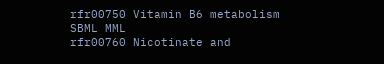rfr00750 Vitamin B6 metabolism SBML MML
rfr00760 Nicotinate and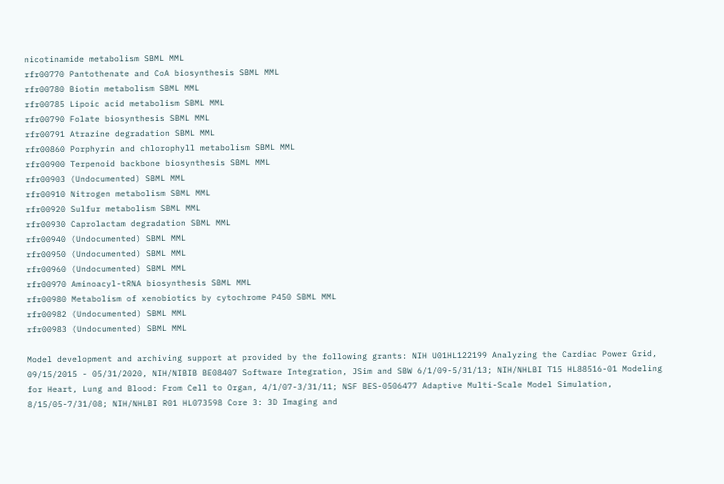nicotinamide metabolism SBML MML
rfr00770 Pantothenate and CoA biosynthesis SBML MML
rfr00780 Biotin metabolism SBML MML
rfr00785 Lipoic acid metabolism SBML MML
rfr00790 Folate biosynthesis SBML MML
rfr00791 Atrazine degradation SBML MML
rfr00860 Porphyrin and chlorophyll metabolism SBML MML
rfr00900 Terpenoid backbone biosynthesis SBML MML
rfr00903 (Undocumented) SBML MML
rfr00910 Nitrogen metabolism SBML MML
rfr00920 Sulfur metabolism SBML MML
rfr00930 Caprolactam degradation SBML MML
rfr00940 (Undocumented) SBML MML
rfr00950 (Undocumented) SBML MML
rfr00960 (Undocumented) SBML MML
rfr00970 Aminoacyl-tRNA biosynthesis SBML MML
rfr00980 Metabolism of xenobiotics by cytochrome P450 SBML MML
rfr00982 (Undocumented) SBML MML
rfr00983 (Undocumented) SBML MML

Model development and archiving support at provided by the following grants: NIH U01HL122199 Analyzing the Cardiac Power Grid, 09/15/2015 - 05/31/2020, NIH/NIBIB BE08407 Software Integration, JSim and SBW 6/1/09-5/31/13; NIH/NHLBI T15 HL88516-01 Modeling for Heart, Lung and Blood: From Cell to Organ, 4/1/07-3/31/11; NSF BES-0506477 Adaptive Multi-Scale Model Simulation, 8/15/05-7/31/08; NIH/NHLBI R01 HL073598 Core 3: 3D Imaging and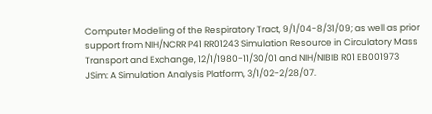Computer Modeling of the Respiratory Tract, 9/1/04-8/31/09; as well as prior support from NIH/NCRR P41 RR01243 Simulation Resource in Circulatory Mass Transport and Exchange, 12/1/1980-11/30/01 and NIH/NIBIB R01 EB001973 JSim: A Simulation Analysis Platform, 3/1/02-2/28/07.